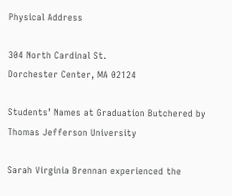Physical Address

304 North Cardinal St.
Dorchester Center, MA 02124

Students’ Names at Graduation Butchered by Thomas Jefferson University

Sarah Virginia Brennan experienced the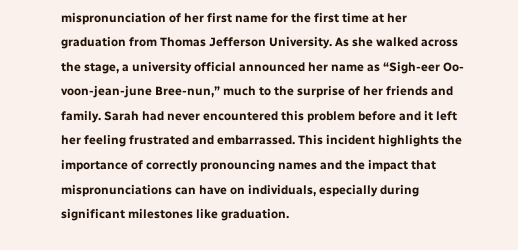mispronunciation of her first name for the first time at her graduation from Thomas Jefferson University. As she walked across the stage, a university official announced her name as “Sigh-eer Oo-voon-jean-june Bree-nun,” much to the surprise of her friends and family. Sarah had never encountered this problem before and it left her feeling frustrated and embarrassed. This incident highlights the importance of correctly pronouncing names and the impact that mispronunciations can have on individuals, especially during significant milestones like graduation.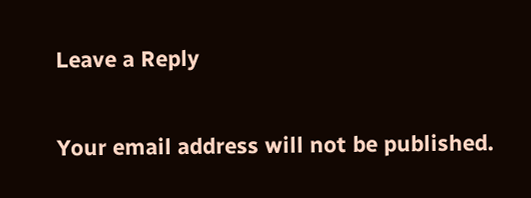Leave a Reply

Your email address will not be published.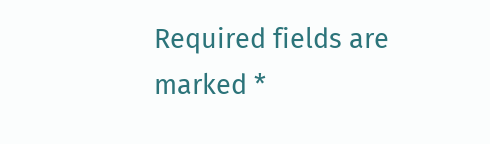Required fields are marked *